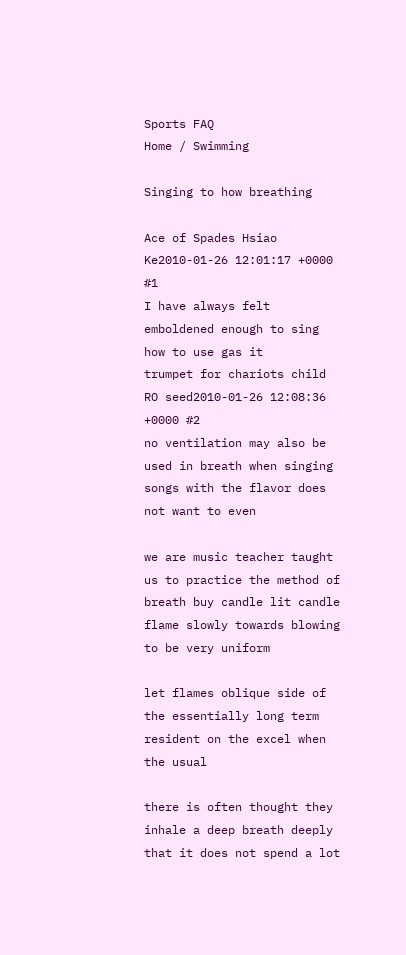Sports FAQ
Home / Swimming

Singing to how breathing

Ace of Spades Hsiao Ke2010-01-26 12:01:17 +0000 #1
I have always felt emboldened enough to sing how to use gas it
trumpet for chariots child RO seed2010-01-26 12:08:36 +0000 #2
no ventilation may also be used in breath when singing songs with the flavor does not want to even

we are music teacher taught us to practice the method of breath buy candle lit candle flame slowly towards blowing to be very uniform

let flames oblique side of the essentially long term resident on the excel when the usual

there is often thought they inhale a deep breath deeply that it does not spend a lot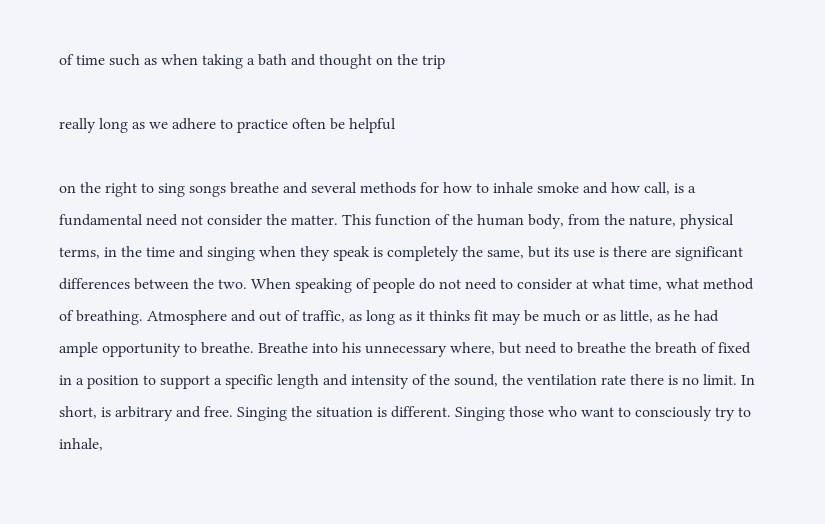of time such as when taking a bath and thought on the trip

really long as we adhere to practice often be helpful

on the right to sing songs breathe and several methods for how to inhale smoke and how call, is a fundamental need not consider the matter. This function of the human body, from the nature, physical terms, in the time and singing when they speak is completely the same, but its use is there are significant differences between the two. When speaking of people do not need to consider at what time, what method of breathing. Atmosphere and out of traffic, as long as it thinks fit may be much or as little, as he had ample opportunity to breathe. Breathe into his unnecessary where, but need to breathe the breath of fixed in a position to support a specific length and intensity of the sound, the ventilation rate there is no limit. In short, is arbitrary and free. Singing the situation is different. Singing those who want to consciously try to inhale,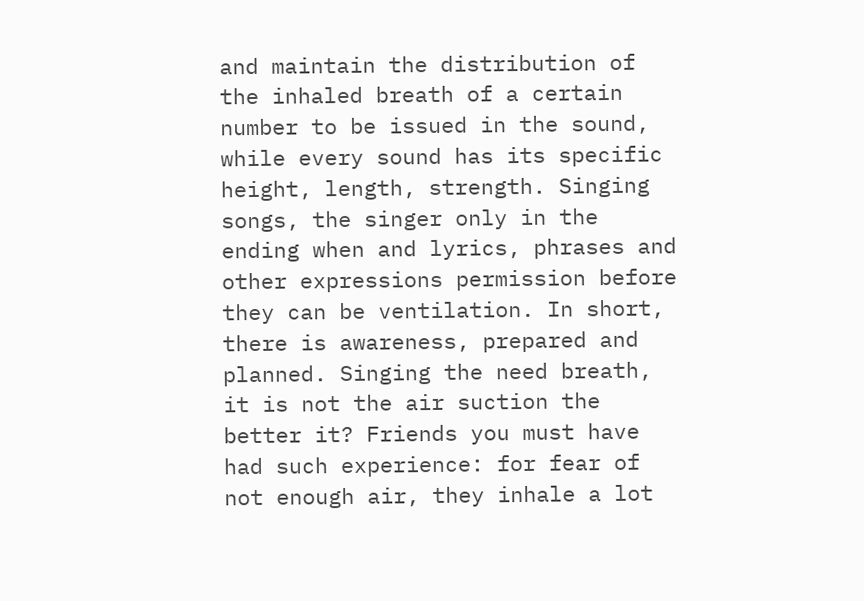and maintain the distribution of the inhaled breath of a certain number to be issued in the sound, while every sound has its specific height, length, strength. Singing songs, the singer only in the ending when and lyrics, phrases and other expressions permission before they can be ventilation. In short, there is awareness, prepared and planned. Singing the need breath, it is not the air suction the better it? Friends you must have had such experience: for fear of not enough air, they inhale a lot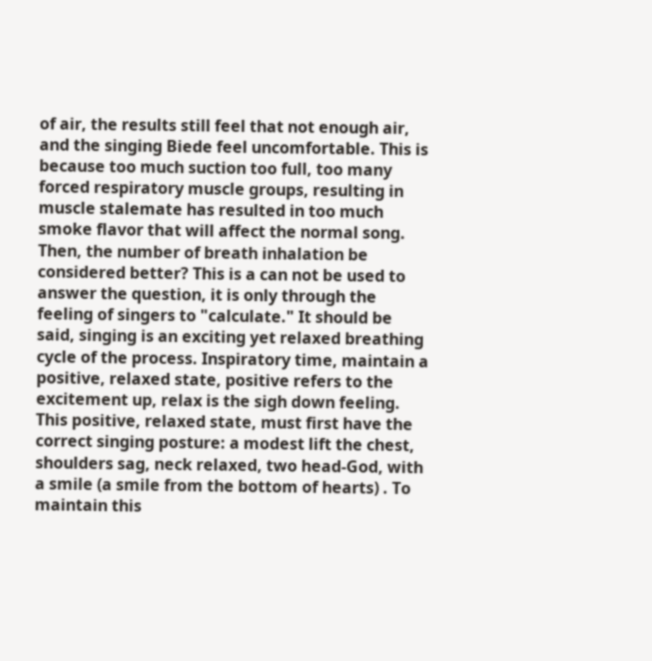of air, the results still feel that not enough air, and the singing Biede feel uncomfortable. This is because too much suction too full, too many forced respiratory muscle groups, resulting in muscle stalemate has resulted in too much smoke flavor that will affect the normal song. Then, the number of breath inhalation be considered better? This is a can not be used to answer the question, it is only through the feeling of singers to "calculate." It should be said, singing is an exciting yet relaxed breathing cycle of the process. Inspiratory time, maintain a positive, relaxed state, positive refers to the excitement up, relax is the sigh down feeling. This positive, relaxed state, must first have the correct singing posture: a modest lift the chest, shoulders sag, neck relaxed, two head-God, with a smile (a smile from the bottom of hearts) . To maintain this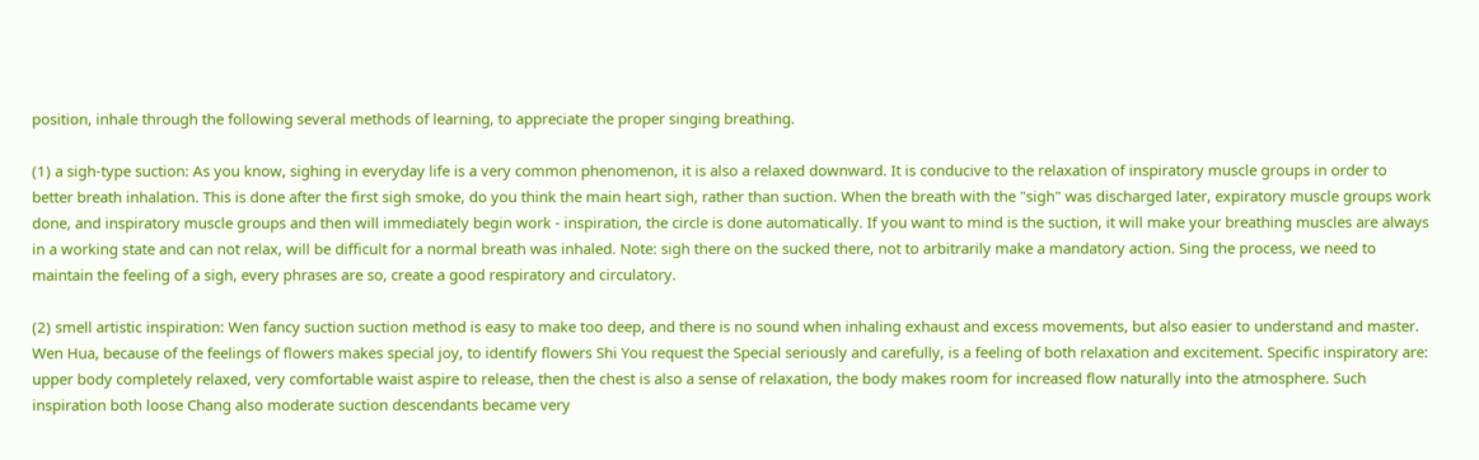position, inhale through the following several methods of learning, to appreciate the proper singing breathing.

(1) a sigh-type suction: As you know, sighing in everyday life is a very common phenomenon, it is also a relaxed downward. It is conducive to the relaxation of inspiratory muscle groups in order to better breath inhalation. This is done after the first sigh smoke, do you think the main heart sigh, rather than suction. When the breath with the "sigh" was discharged later, expiratory muscle groups work done, and inspiratory muscle groups and then will immediately begin work - inspiration, the circle is done automatically. If you want to mind is the suction, it will make your breathing muscles are always in a working state and can not relax, will be difficult for a normal breath was inhaled. Note: sigh there on the sucked there, not to arbitrarily make a mandatory action. Sing the process, we need to maintain the feeling of a sigh, every phrases are so, create a good respiratory and circulatory.

(2) smell artistic inspiration: Wen fancy suction suction method is easy to make too deep, and there is no sound when inhaling exhaust and excess movements, but also easier to understand and master. Wen Hua, because of the feelings of flowers makes special joy, to identify flowers Shi You request the Special seriously and carefully, is a feeling of both relaxation and excitement. Specific inspiratory are: upper body completely relaxed, very comfortable waist aspire to release, then the chest is also a sense of relaxation, the body makes room for increased flow naturally into the atmosphere. Such inspiration both loose Chang also moderate suction descendants became very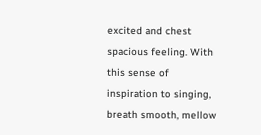excited and chest spacious feeling. With this sense of inspiration to singing, breath smooth, mellow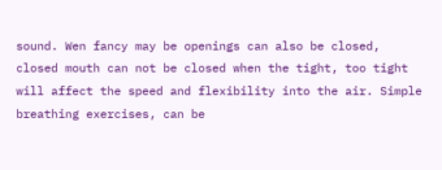sound. Wen fancy may be openings can also be closed, closed mouth can not be closed when the tight, too tight will affect the speed and flexibility into the air. Simple breathing exercises, can be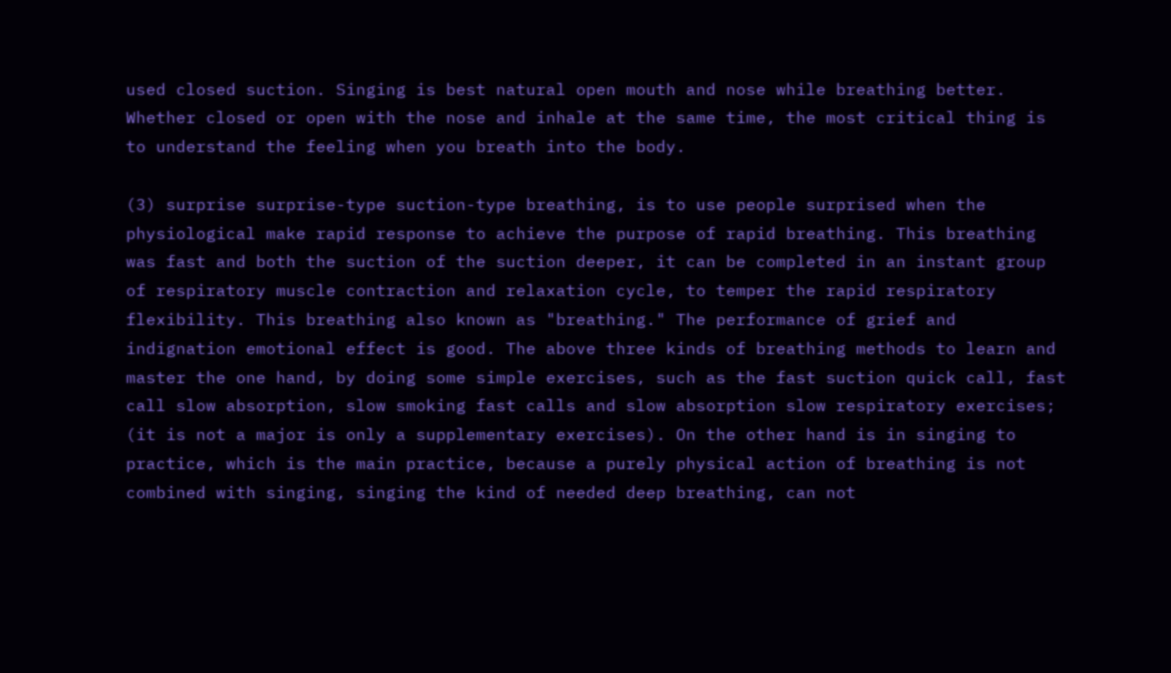used closed suction. Singing is best natural open mouth and nose while breathing better. Whether closed or open with the nose and inhale at the same time, the most critical thing is to understand the feeling when you breath into the body.

(3) surprise surprise-type suction-type breathing, is to use people surprised when the physiological make rapid response to achieve the purpose of rapid breathing. This breathing was fast and both the suction of the suction deeper, it can be completed in an instant group of respiratory muscle contraction and relaxation cycle, to temper the rapid respiratory flexibility. This breathing also known as "breathing." The performance of grief and indignation emotional effect is good. The above three kinds of breathing methods to learn and master the one hand, by doing some simple exercises, such as the fast suction quick call, fast call slow absorption, slow smoking fast calls and slow absorption slow respiratory exercises; (it is not a major is only a supplementary exercises). On the other hand is in singing to practice, which is the main practice, because a purely physical action of breathing is not combined with singing, singing the kind of needed deep breathing, can not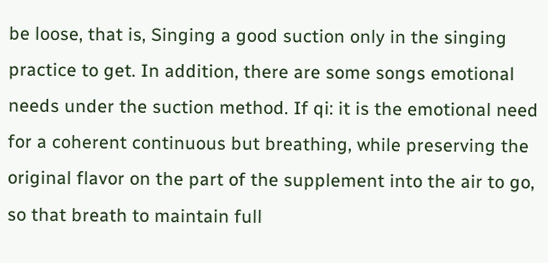be loose, that is, Singing a good suction only in the singing practice to get. In addition, there are some songs emotional needs under the suction method. If qi: it is the emotional need for a coherent continuous but breathing, while preserving the original flavor on the part of the supplement into the air to go, so that breath to maintain full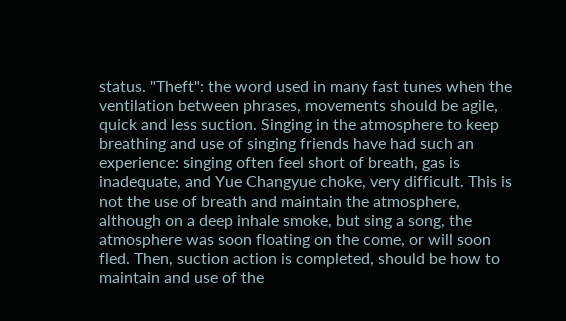status. "Theft": the word used in many fast tunes when the ventilation between phrases, movements should be agile, quick and less suction. Singing in the atmosphere to keep breathing and use of singing friends have had such an experience: singing often feel short of breath, gas is inadequate, and Yue Changyue choke, very difficult. This is not the use of breath and maintain the atmosphere, although on a deep inhale smoke, but sing a song, the atmosphere was soon floating on the come, or will soon fled. Then, suction action is completed, should be how to maintain and use of the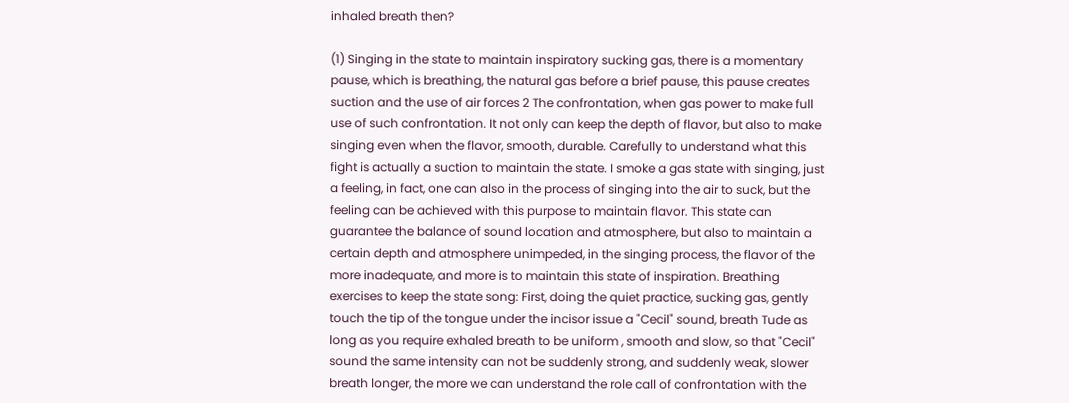inhaled breath then?

(1) Singing in the state to maintain inspiratory sucking gas, there is a momentary pause, which is breathing, the natural gas before a brief pause, this pause creates suction and the use of air forces 2 The confrontation, when gas power to make full use of such confrontation. It not only can keep the depth of flavor, but also to make singing even when the flavor, smooth, durable. Carefully to understand what this fight is actually a suction to maintain the state. I smoke a gas state with singing, just a feeling, in fact, one can also in the process of singing into the air to suck, but the feeling can be achieved with this purpose to maintain flavor. This state can guarantee the balance of sound location and atmosphere, but also to maintain a certain depth and atmosphere unimpeded, in the singing process, the flavor of the more inadequate, and more is to maintain this state of inspiration. Breathing exercises to keep the state song: First, doing the quiet practice, sucking gas, gently touch the tip of the tongue under the incisor issue a "Cecil" sound, breath Tude as long as you require exhaled breath to be uniform , smooth and slow, so that "Cecil" sound the same intensity can not be suddenly strong, and suddenly weak, slower breath longer, the more we can understand the role call of confrontation with the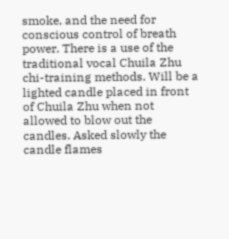smoke, and the need for conscious control of breath power. There is a use of the traditional vocal Chuila Zhu chi-training methods. Will be a lighted candle placed in front of Chuila Zhu when not allowed to blow out the candles. Asked slowly the candle flames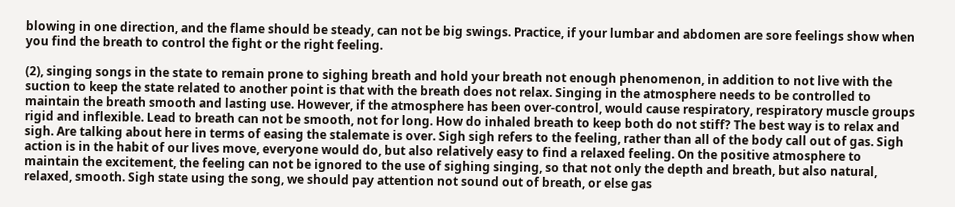blowing in one direction, and the flame should be steady, can not be big swings. Practice, if your lumbar and abdomen are sore feelings show when you find the breath to control the fight or the right feeling.

(2), singing songs in the state to remain prone to sighing breath and hold your breath not enough phenomenon, in addition to not live with the suction to keep the state related to another point is that with the breath does not relax. Singing in the atmosphere needs to be controlled to maintain the breath smooth and lasting use. However, if the atmosphere has been over-control, would cause respiratory, respiratory muscle groups rigid and inflexible. Lead to breath can not be smooth, not for long. How do inhaled breath to keep both do not stiff? The best way is to relax and sigh. Are talking about here in terms of easing the stalemate is over. Sigh sigh refers to the feeling, rather than all of the body call out of gas. Sigh action is in the habit of our lives move, everyone would do, but also relatively easy to find a relaxed feeling. On the positive atmosphere to maintain the excitement, the feeling can not be ignored to the use of sighing singing, so that not only the depth and breath, but also natural, relaxed, smooth. Sigh state using the song, we should pay attention not sound out of breath, or else gas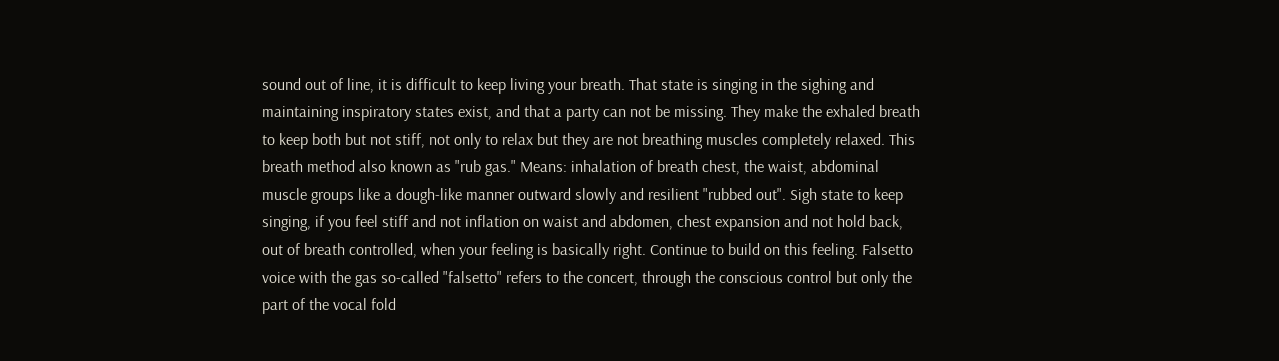sound out of line, it is difficult to keep living your breath. That state is singing in the sighing and maintaining inspiratory states exist, and that a party can not be missing. They make the exhaled breath to keep both but not stiff, not only to relax but they are not breathing muscles completely relaxed. This breath method also known as "rub gas." Means: inhalation of breath chest, the waist, abdominal muscle groups like a dough-like manner outward slowly and resilient "rubbed out". Sigh state to keep singing, if you feel stiff and not inflation on waist and abdomen, chest expansion and not hold back, out of breath controlled, when your feeling is basically right. Continue to build on this feeling. Falsetto voice with the gas so-called "falsetto" refers to the concert, through the conscious control but only the part of the vocal fold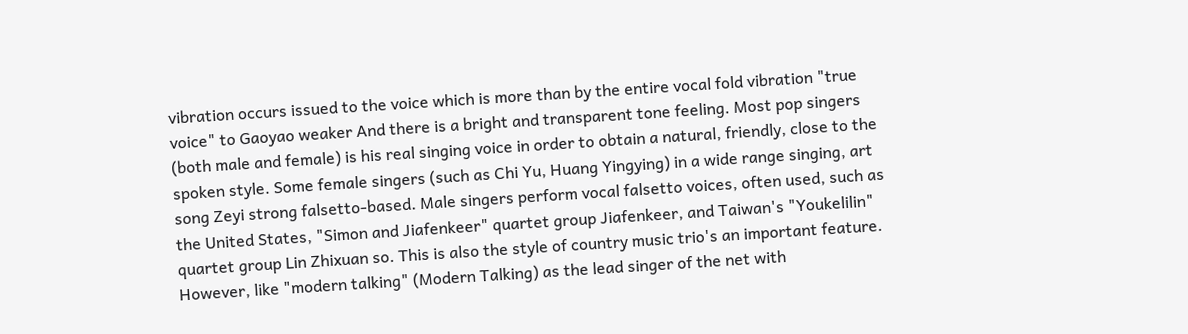vibration occurs issued to the voice which is more than by the entire vocal fold vibration "true voice" to Gaoyao weaker And there is a bright and transparent tone feeling. Most pop singers (both male and female) is his real singing voice in order to obtain a natural, friendly, close to the spoken style. Some female singers (such as Chi Yu, Huang Yingying) in a wide range singing, art song Zeyi strong falsetto-based. Male singers perform vocal falsetto voices, often used, such as the United States, "Simon and Jiafenkeer" quartet group Jiafenkeer, and Taiwan's "Youkelilin" quartet group Lin Zhixuan so. This is also the style of country music trio's an important feature. However, like "modern talking" (Modern Talking) as the lead singer of the net with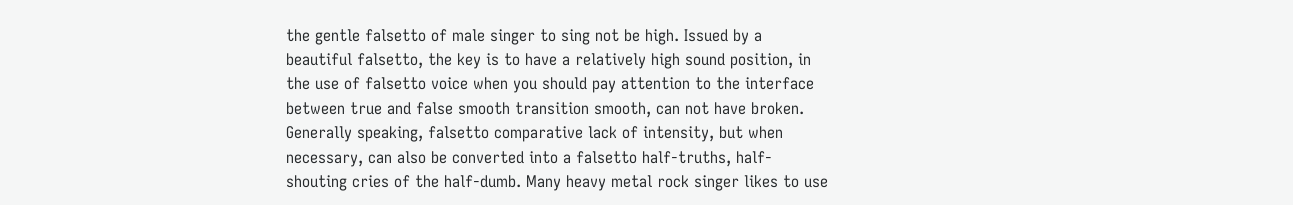the gentle falsetto of male singer to sing not be high. Issued by a beautiful falsetto, the key is to have a relatively high sound position, in the use of falsetto voice when you should pay attention to the interface between true and false smooth transition smooth, can not have broken. Generally speaking, falsetto comparative lack of intensity, but when necessary, can also be converted into a falsetto half-truths, half-shouting cries of the half-dumb. Many heavy metal rock singer likes to use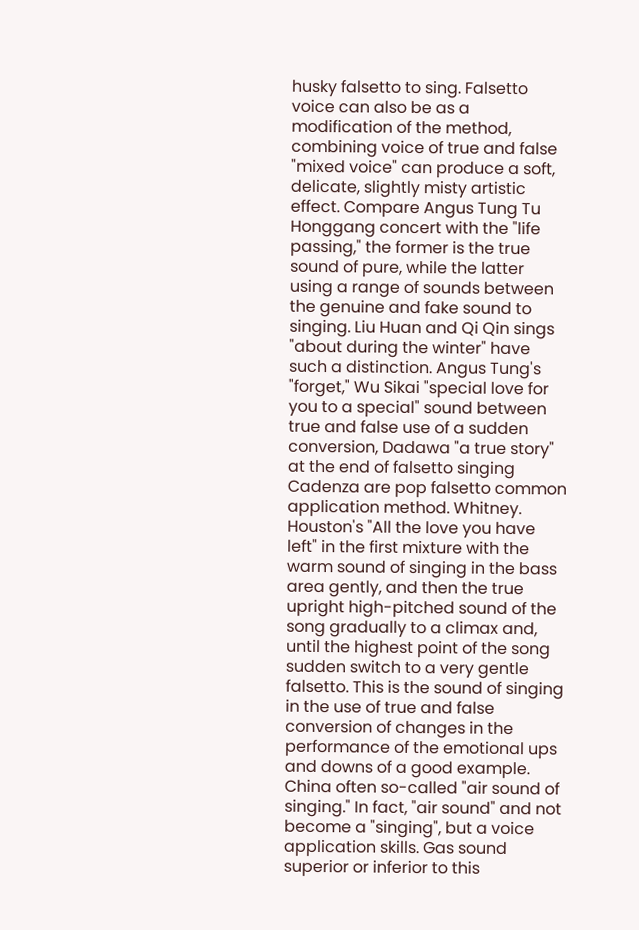husky falsetto to sing. Falsetto voice can also be as a modification of the method, combining voice of true and false "mixed voice" can produce a soft, delicate, slightly misty artistic effect. Compare Angus Tung Tu Honggang concert with the "life passing," the former is the true sound of pure, while the latter using a range of sounds between the genuine and fake sound to singing. Liu Huan and Qi Qin sings "about during the winter" have such a distinction. Angus Tung's "forget," Wu Sikai "special love for you to a special" sound between true and false use of a sudden conversion, Dadawa "a true story" at the end of falsetto singing Cadenza are pop falsetto common application method. Whitney. Houston's "All the love you have left" in the first mixture with the warm sound of singing in the bass area gently, and then the true upright high-pitched sound of the song gradually to a climax and, until the highest point of the song sudden switch to a very gentle falsetto. This is the sound of singing in the use of true and false conversion of changes in the performance of the emotional ups and downs of a good example. China often so-called "air sound of singing." In fact, "air sound" and not become a "singing", but a voice application skills. Gas sound superior or inferior to this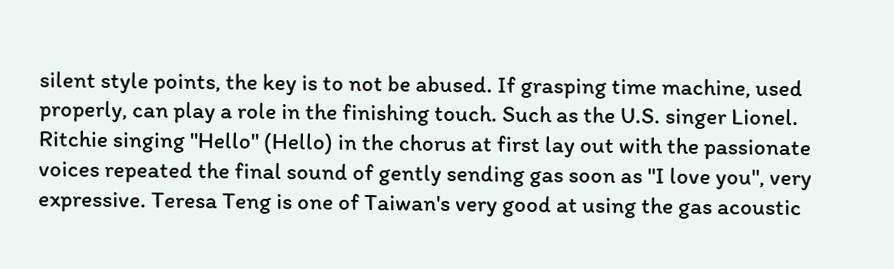silent style points, the key is to not be abused. If grasping time machine, used properly, can play a role in the finishing touch. Such as the U.S. singer Lionel. Ritchie singing "Hello" (Hello) in the chorus at first lay out with the passionate voices repeated the final sound of gently sending gas soon as "I love you", very expressive. Teresa Teng is one of Taiwan's very good at using the gas acoustic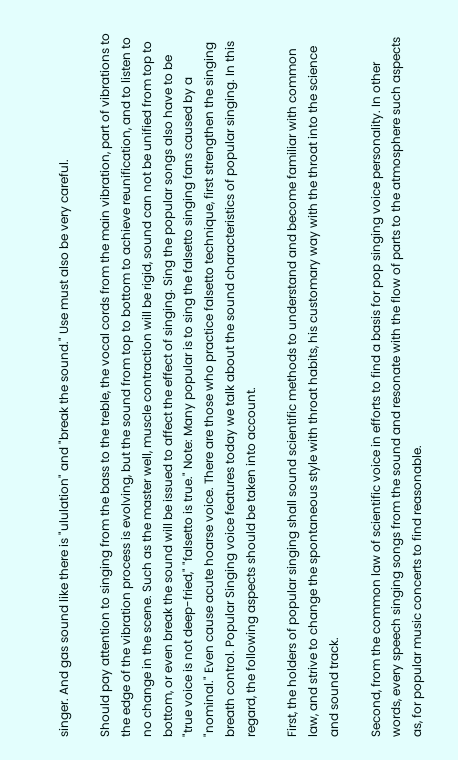singer. And gas sound like there is "ululation" and "break the sound." Use must also be very careful.

Should pay attention to singing from the bass to the treble, the vocal cords from the main vibration, part of vibrations to the edge of the vibration process is evolving, but the sound from top to bottom to achieve reunification, and to listen to no change in the scene. Such as the master well, muscle contraction will be rigid, sound can not be unified from top to bottom, or even break the sound will be issued to affect the effect of singing. Sing the popular songs also have to be "true voice is not deep-fried," "falsetto is true." Note: Many popular is to sing the falsetto singing fans caused by a "nominal." Even cause acute hoarse voice. There are those who practice falsetto technique, first strengthen the singing breath control. Popular Singing voice features today we talk about the sound characteristics of popular singing. In this regard, the following aspects should be taken into account.

First, the holders of popular singing shall sound scientific methods to understand and become familiar with common law, and strive to change the spontaneous style with throat habits, his customary way with the throat into the science and sound track.

Second, from the common law of scientific voice in efforts to find a basis for pop singing voice personality. In other words, every speech singing songs from the sound and resonate with the flow of parts to the atmosphere such aspects as, for popular music concerts to find reasonable.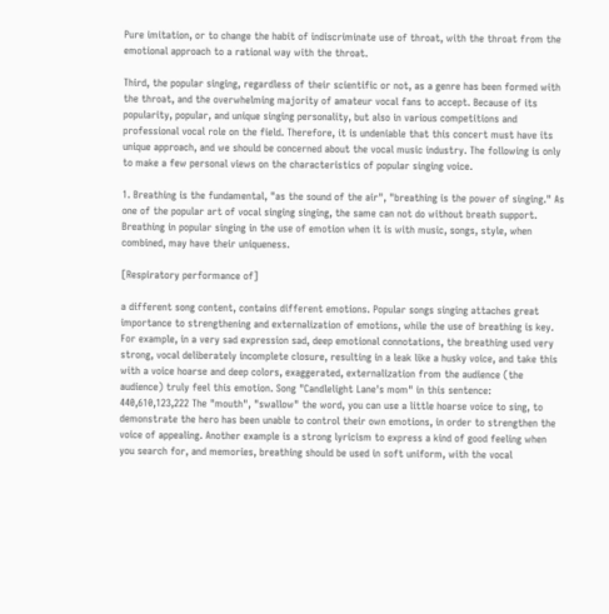Pure imitation, or to change the habit of indiscriminate use of throat, with the throat from the emotional approach to a rational way with the throat.

Third, the popular singing, regardless of their scientific or not, as a genre has been formed with the throat, and the overwhelming majority of amateur vocal fans to accept. Because of its popularity, popular, and unique singing personality, but also in various competitions and professional vocal role on the field. Therefore, it is undeniable that this concert must have its unique approach, and we should be concerned about the vocal music industry. The following is only to make a few personal views on the characteristics of popular singing voice.

1. Breathing is the fundamental, "as the sound of the air", "breathing is the power of singing." As one of the popular art of vocal singing singing, the same can not do without breath support. Breathing in popular singing in the use of emotion when it is with music, songs, style, when combined, may have their uniqueness.

[Respiratory performance of]

a different song content, contains different emotions. Popular songs singing attaches great importance to strengthening and externalization of emotions, while the use of breathing is key. For example, in a very sad expression sad, deep emotional connotations, the breathing used very strong, vocal deliberately incomplete closure, resulting in a leak like a husky voice, and take this with a voice hoarse and deep colors, exaggerated, externalization from the audience (the audience) truly feel this emotion. Song "Candlelight Lane's mom" in this sentence: 440,610,123,222 The "mouth", "swallow" the word, you can use a little hoarse voice to sing, to demonstrate the hero has been unable to control their own emotions, in order to strengthen the voice of appealing. Another example is a strong lyricism to express a kind of good feeling when you search for, and memories, breathing should be used in soft uniform, with the vocal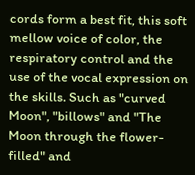cords form a best fit, this soft mellow voice of color, the respiratory control and the use of the vocal expression on the skills. Such as "curved Moon", "billows" and "The Moon through the flower-filled" and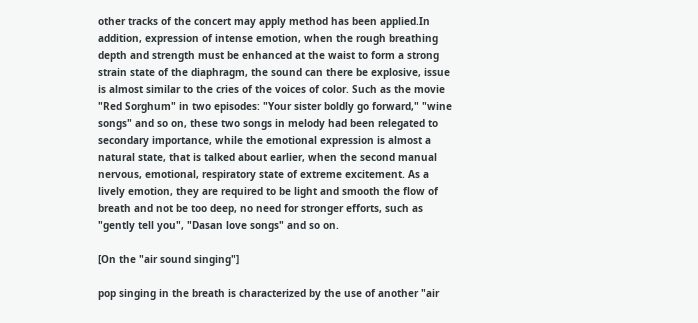other tracks of the concert may apply method has been applied.In addition, expression of intense emotion, when the rough breathing depth and strength must be enhanced at the waist to form a strong strain state of the diaphragm, the sound can there be explosive, issue is almost similar to the cries of the voices of color. Such as the movie "Red Sorghum" in two episodes: "Your sister boldly go forward," "wine songs" and so on, these two songs in melody had been relegated to secondary importance, while the emotional expression is almost a natural state, that is talked about earlier, when the second manual nervous, emotional, respiratory state of extreme excitement. As a lively emotion, they are required to be light and smooth the flow of breath and not be too deep, no need for stronger efforts, such as "gently tell you", "Dasan love songs" and so on.

[On the "air sound singing"]

pop singing in the breath is characterized by the use of another "air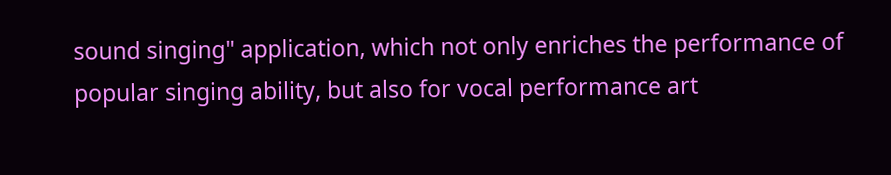sound singing" application, which not only enriches the performance of popular singing ability, but also for vocal performance art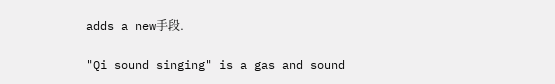adds a new手段.

"Qi sound singing" is a gas and sound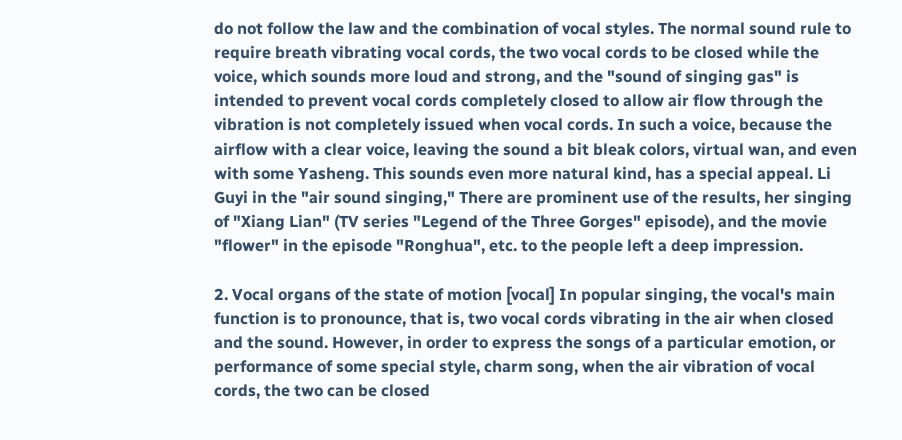do not follow the law and the combination of vocal styles. The normal sound rule to require breath vibrating vocal cords, the two vocal cords to be closed while the voice, which sounds more loud and strong, and the "sound of singing gas" is intended to prevent vocal cords completely closed to allow air flow through the vibration is not completely issued when vocal cords. In such a voice, because the airflow with a clear voice, leaving the sound a bit bleak colors, virtual wan, and even with some Yasheng. This sounds even more natural kind, has a special appeal. Li Guyi in the "air sound singing," There are prominent use of the results, her singing of "Xiang Lian" (TV series "Legend of the Three Gorges" episode), and the movie "flower" in the episode "Ronghua", etc. to the people left a deep impression.

2. Vocal organs of the state of motion [vocal] In popular singing, the vocal's main function is to pronounce, that is, two vocal cords vibrating in the air when closed and the sound. However, in order to express the songs of a particular emotion, or performance of some special style, charm song, when the air vibration of vocal cords, the two can be closed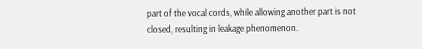part of the vocal cords, while allowing another part is not closed, resulting in leakage phenomenon.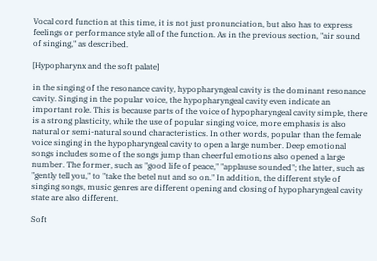Vocal cord function at this time, it is not just pronunciation, but also has to express feelings or performance style all of the function. As in the previous section, "air sound of singing," as described.

[Hypopharynx and the soft palate]

in the singing of the resonance cavity, hypopharyngeal cavity is the dominant resonance cavity. Singing in the popular voice, the hypopharyngeal cavity even indicate an important role. This is because parts of the voice of hypopharyngeal cavity simple, there is a strong plasticity, while the use of popular singing voice, more emphasis is also natural or semi-natural sound characteristics. In other words, popular than the female voice singing in the hypopharyngeal cavity to open a large number. Deep emotional songs includes some of the songs jump than cheerful emotions also opened a large number. The former, such as "good life of peace," "applause sounded"; the latter, such as "gently tell you," to "take the betel nut and so on." In addition, the different style of singing songs, music genres are different opening and closing of hypopharyngeal cavity state are also different.

Soft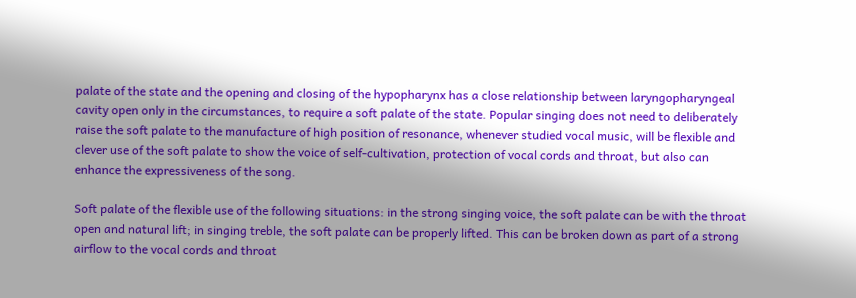palate of the state and the opening and closing of the hypopharynx has a close relationship between laryngopharyngeal cavity open only in the circumstances, to require a soft palate of the state. Popular singing does not need to deliberately raise the soft palate to the manufacture of high position of resonance, whenever studied vocal music, will be flexible and clever use of the soft palate to show the voice of self-cultivation, protection of vocal cords and throat, but also can enhance the expressiveness of the song.

Soft palate of the flexible use of the following situations: in the strong singing voice, the soft palate can be with the throat open and natural lift; in singing treble, the soft palate can be properly lifted. This can be broken down as part of a strong airflow to the vocal cords and throat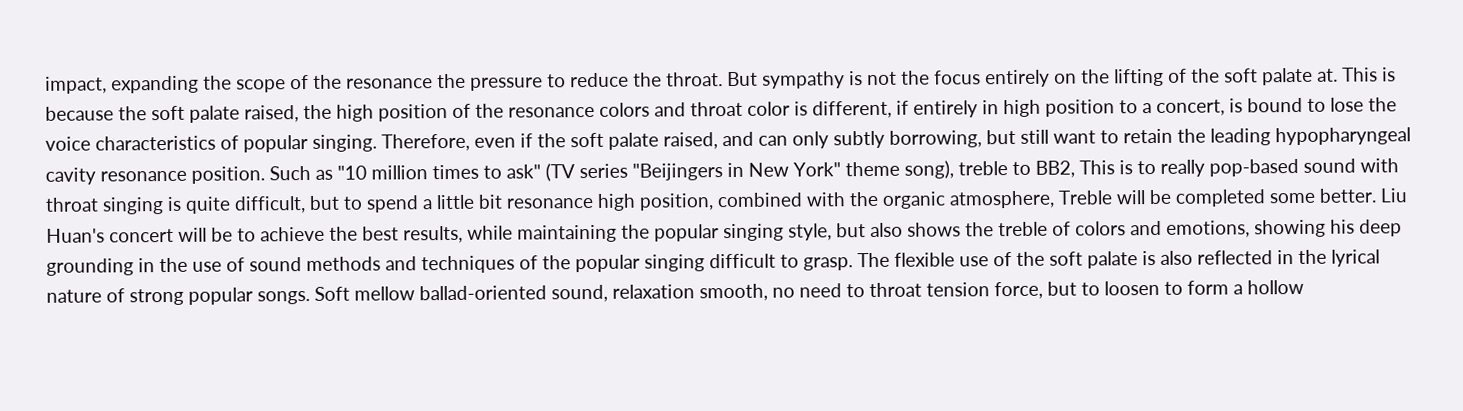impact, expanding the scope of the resonance the pressure to reduce the throat. But sympathy is not the focus entirely on the lifting of the soft palate at. This is because the soft palate raised, the high position of the resonance colors and throat color is different, if entirely in high position to a concert, is bound to lose the voice characteristics of popular singing. Therefore, even if the soft palate raised, and can only subtly borrowing, but still want to retain the leading hypopharyngeal cavity resonance position. Such as "10 million times to ask" (TV series "Beijingers in New York" theme song), treble to BB2, This is to really pop-based sound with throat singing is quite difficult, but to spend a little bit resonance high position, combined with the organic atmosphere, Treble will be completed some better. Liu Huan's concert will be to achieve the best results, while maintaining the popular singing style, but also shows the treble of colors and emotions, showing his deep grounding in the use of sound methods and techniques of the popular singing difficult to grasp. The flexible use of the soft palate is also reflected in the lyrical nature of strong popular songs. Soft mellow ballad-oriented sound, relaxation smooth, no need to throat tension force, but to loosen to form a hollow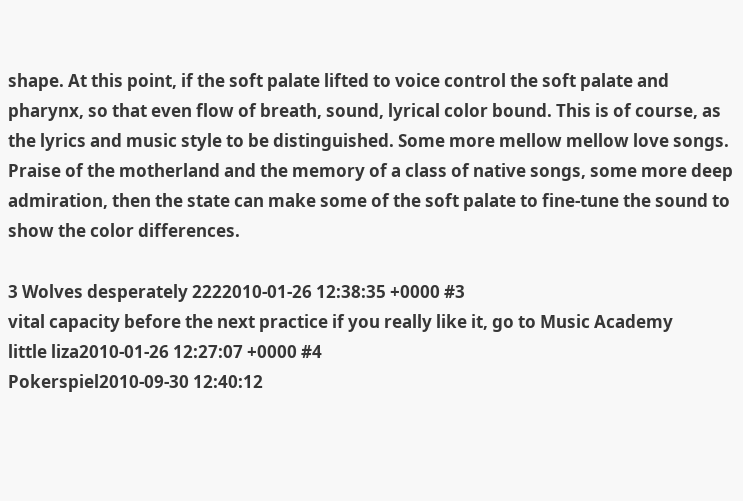shape. At this point, if the soft palate lifted to voice control the soft palate and pharynx, so that even flow of breath, sound, lyrical color bound. This is of course, as the lyrics and music style to be distinguished. Some more mellow mellow love songs. Praise of the motherland and the memory of a class of native songs, some more deep admiration, then the state can make some of the soft palate to fine-tune the sound to show the color differences.

3 Wolves desperately 2222010-01-26 12:38:35 +0000 #3
vital capacity before the next practice if you really like it, go to Music Academy
little liza2010-01-26 12:27:07 +0000 #4
Pokerspiel2010-09-30 12:40:12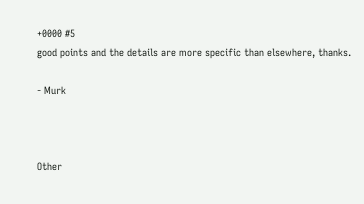+0000 #5
good points and the details are more specific than elsewhere, thanks.

- Murk



Other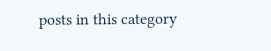posts in this category